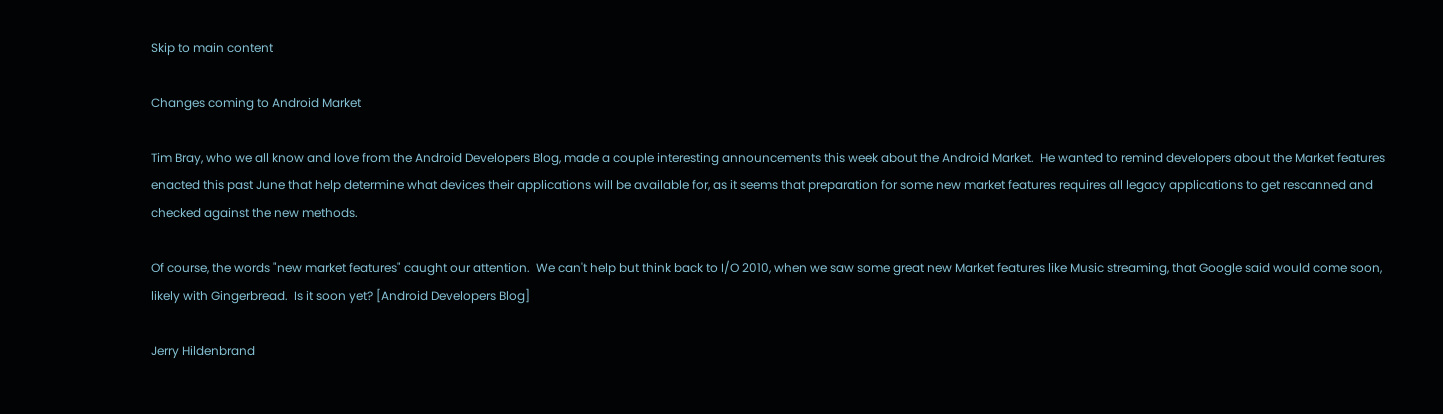Skip to main content

Changes coming to Android Market

Tim Bray, who we all know and love from the Android Developers Blog, made a couple interesting announcements this week about the Android Market.  He wanted to remind developers about the Market features enacted this past June that help determine what devices their applications will be available for, as it seems that preparation for some new market features requires all legacy applications to get rescanned and checked against the new methods.

Of course, the words "new market features" caught our attention.  We can't help but think back to I/O 2010, when we saw some great new Market features like Music streaming, that Google said would come soon, likely with Gingerbread.  Is it soon yet? [Android Developers Blog]

Jerry Hildenbrand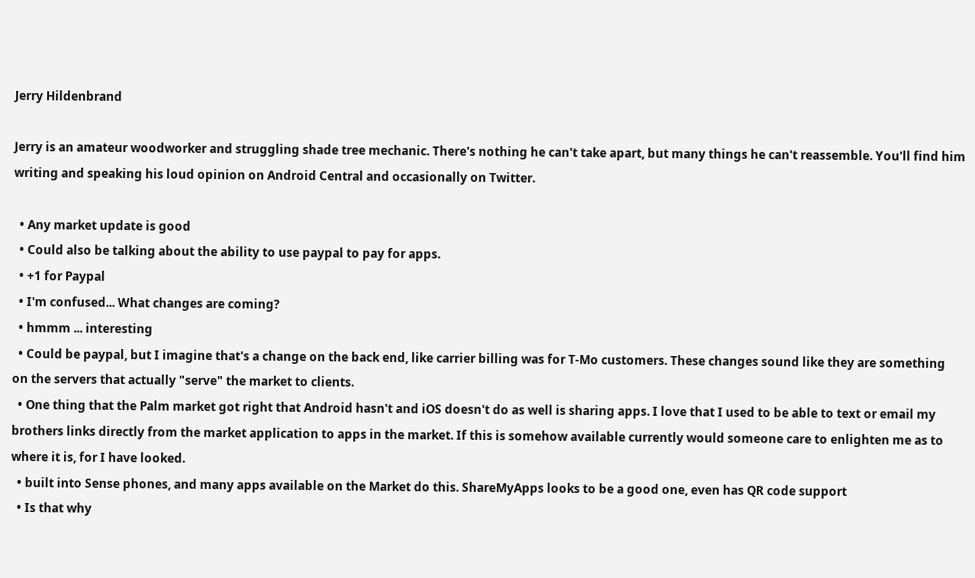Jerry Hildenbrand

Jerry is an amateur woodworker and struggling shade tree mechanic. There's nothing he can't take apart, but many things he can't reassemble. You'll find him writing and speaking his loud opinion on Android Central and occasionally on Twitter.

  • Any market update is good
  • Could also be talking about the ability to use paypal to pay for apps.
  • +1 for Paypal
  • I'm confused... What changes are coming?
  • hmmm ... interesting
  • Could be paypal, but I imagine that's a change on the back end, like carrier billing was for T-Mo customers. These changes sound like they are something on the servers that actually "serve" the market to clients.
  • One thing that the Palm market got right that Android hasn't and iOS doesn't do as well is sharing apps. I love that I used to be able to text or email my brothers links directly from the market application to apps in the market. If this is somehow available currently would someone care to enlighten me as to where it is, for I have looked.
  • built into Sense phones, and many apps available on the Market do this. ShareMyApps looks to be a good one, even has QR code support
  • Is that why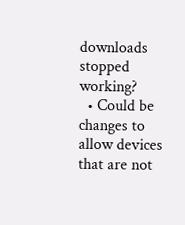downloads stopped working?
  • Could be changes to allow devices that are not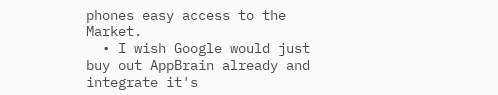phones easy access to the Market.
  • I wish Google would just buy out AppBrain already and integrate it's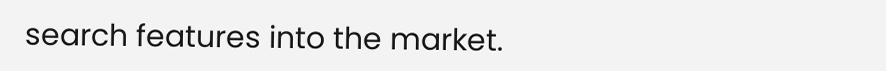search features into the market.